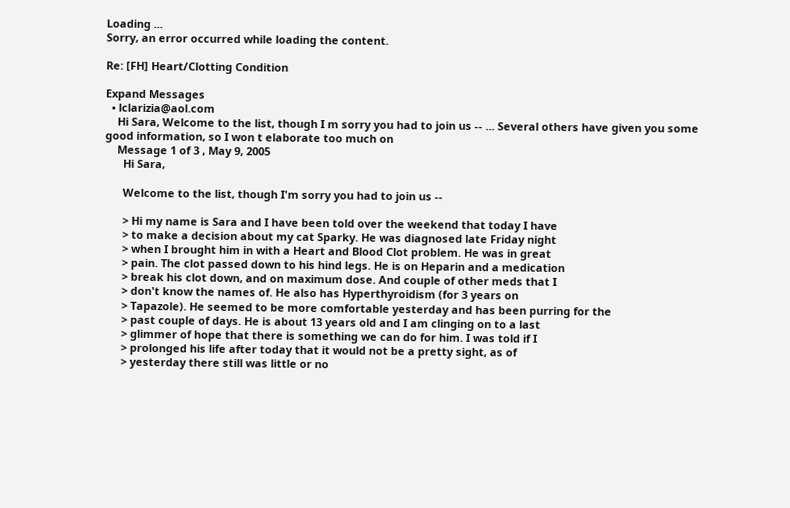Loading ...
Sorry, an error occurred while loading the content.

Re: [FH] Heart/Clotting Condition

Expand Messages
  • lclarizia@aol.com
    Hi Sara, Welcome to the list, though I m sorry you had to join us -- ... Several others have given you some good information, so I won t elaborate too much on
    Message 1 of 3 , May 9, 2005
      Hi Sara,

      Welcome to the list, though I'm sorry you had to join us --

      > Hi my name is Sara and I have been told over the weekend that today I have
      > to make a decision about my cat Sparky. He was diagnosed late Friday night
      > when I brought him in with a Heart and Blood Clot problem. He was in great
      > pain. The clot passed down to his hind legs. He is on Heparin and a medication
      > break his clot down, and on maximum dose. And couple of other meds that I
      > don't know the names of. He also has Hyperthyroidism (for 3 years on
      > Tapazole). He seemed to be more comfortable yesterday and has been purring for the
      > past couple of days. He is about 13 years old and I am clinging on to a last
      > glimmer of hope that there is something we can do for him. I was told if I
      > prolonged his life after today that it would not be a pretty sight, as of
      > yesterday there still was little or no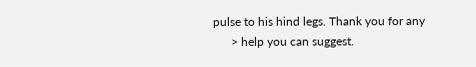pulse to his hind legs. Thank you for any
      > help you can suggest.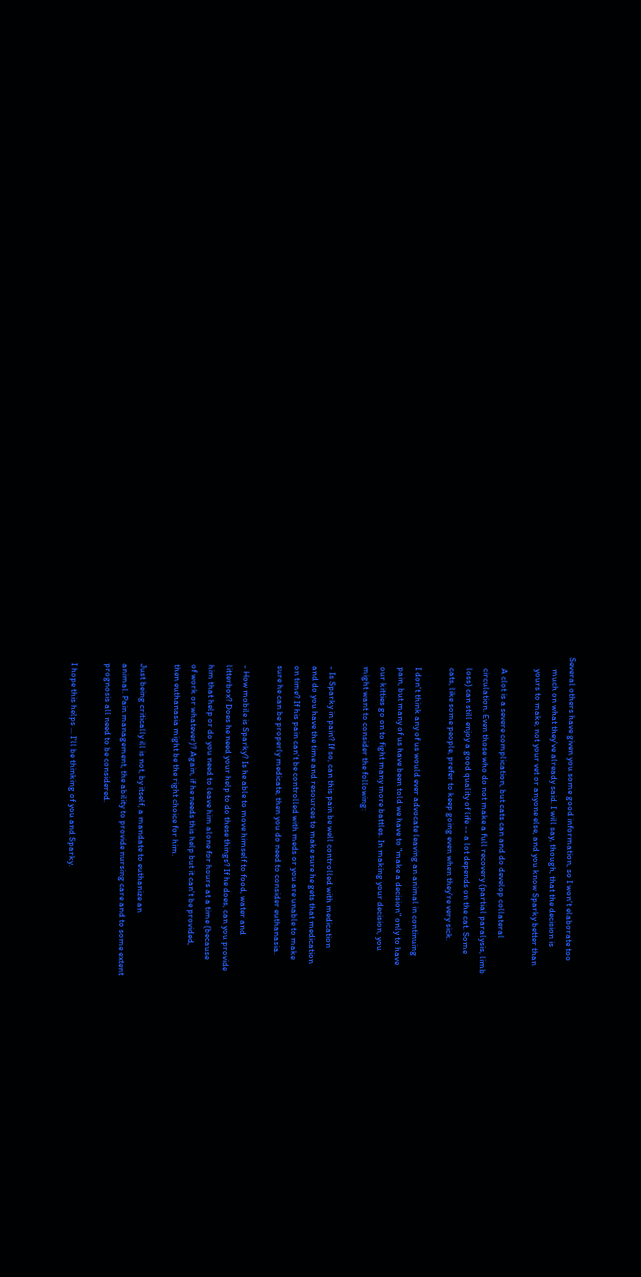Several others have given you some good information, so I won't elaborate too
      much on what they've already said. I will say, though, that the decision is
      yours to make, not your vet or anyone else, and you know Sparky better than

      A clot is a severe complication, but cats can and do develop collateral
      circulation. Even those who do not make a full recovery (partial paralysis, limb
      loss) can still enjoy a good quality of life -- a lot depends on the cat. Some
      cats, like some people, prefer to keep going even when they're very sick.

      I don't think any of us would ever advocate leaving an animal in continuing
      pain, but many of us have been told we have to "make a decision" only to have
      our kitties go on to fight many more battles. In making your decision, you
      might want to consider the following:

      - Is Sparky in pain? If so, can this pain be well controlled with medication
      and do you have the time and resources to make sure he gets that medication
      on time? If his pain can't be controlled with meds or you are unable to make
      sure he can be properly medicate, then you do need to consider euthanasia.

      - How mobile is Sparky? Is he able to move himself to food, water and
      litterbox? Does he need your help to do these things? If he does, can you provide
      him that help or do you need to leave him alone for hours at a time (because
      of work or whatever)? Again, if he needs this help but it can't be provided,
      then euthanasia might be the right choice for him.

      Just being critically ill is not, by itself, a mandate to euthanize an
      animal. Pain management, the ability to provide nursing care and to some extent
      prognosis all need to be considered.

      I hope this helps ... I'll be thinking of you and Sparky.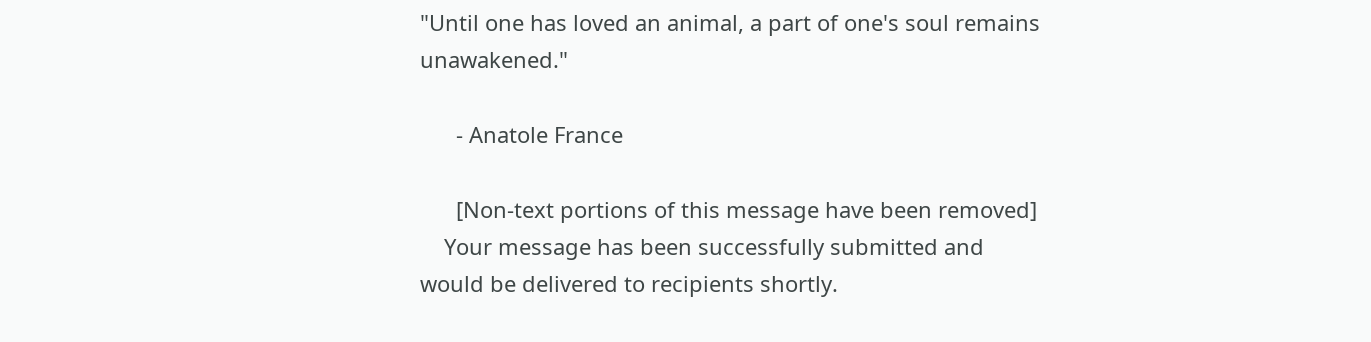"Until one has loved an animal, a part of one's soul remains unawakened."

      - Anatole France

      [Non-text portions of this message have been removed]
    Your message has been successfully submitted and would be delivered to recipients shortly.